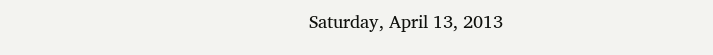Saturday, April 13, 2013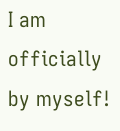I am officially by myself!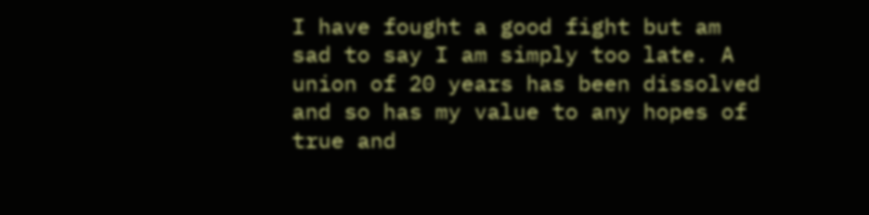I have fought a good fight but am sad to say I am simply too late. A union of 20 years has been dissolved and so has my value to any hopes of true and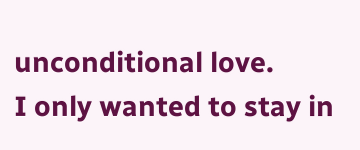unconditional love.
I only wanted to stay in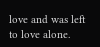love and was left to love alone.